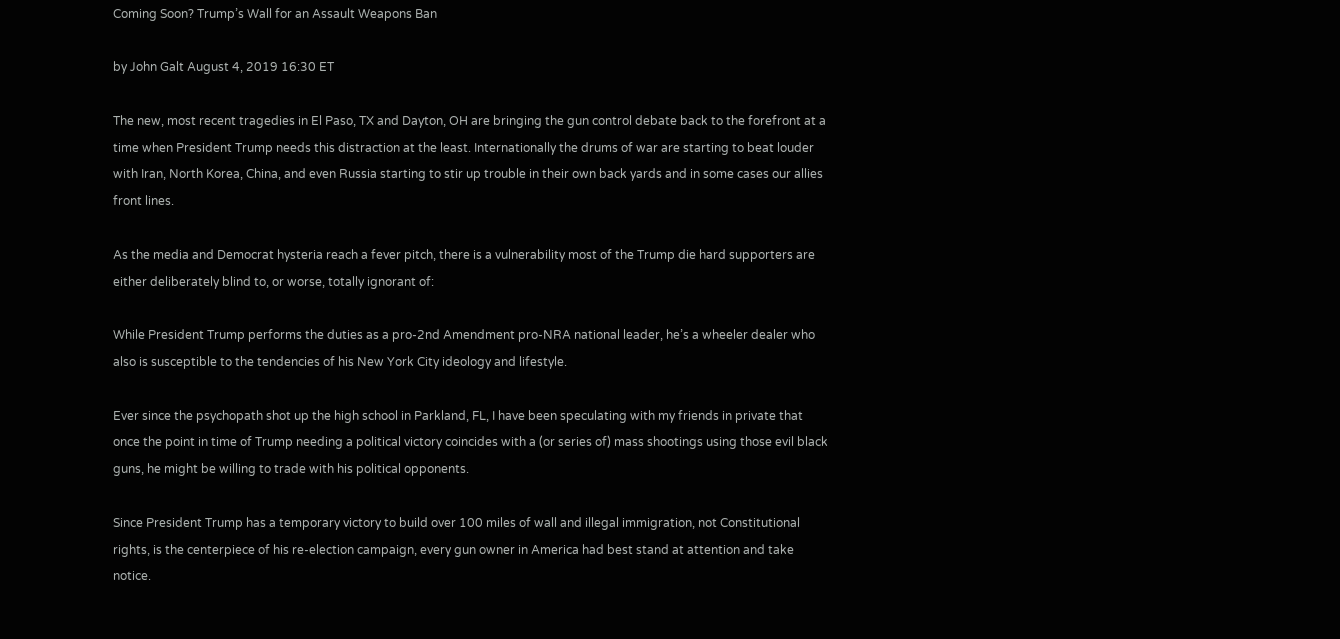Coming Soon? Trump’s Wall for an Assault Weapons Ban

by John Galt August 4, 2019 16:30 ET

The new, most recent tragedies in El Paso, TX and Dayton, OH are bringing the gun control debate back to the forefront at a time when President Trump needs this distraction at the least. Internationally the drums of war are starting to beat louder with Iran, North Korea, China, and even Russia starting to stir up trouble in their own back yards and in some cases our allies front lines.

As the media and Democrat hysteria reach a fever pitch, there is a vulnerability most of the Trump die hard supporters are either deliberately blind to, or worse, totally ignorant of:

While President Trump performs the duties as a pro-2nd Amendment pro-NRA national leader, he’s a wheeler dealer who also is susceptible to the tendencies of his New York City ideology and lifestyle.

Ever since the psychopath shot up the high school in Parkland, FL, I have been speculating with my friends in private that once the point in time of Trump needing a political victory coincides with a (or series of) mass shootings using those evil black guns, he might be willing to trade with his political opponents.

Since President Trump has a temporary victory to build over 100 miles of wall and illegal immigration, not Constitutional rights, is the centerpiece of his re-election campaign, every gun owner in America had best stand at attention and take notice.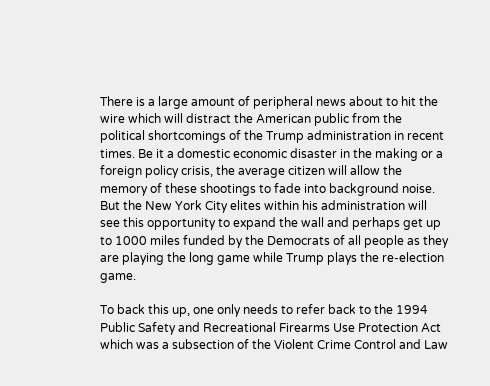There is a large amount of peripheral news about to hit the wire which will distract the American public from the political shortcomings of the Trump administration in recent times. Be it a domestic economic disaster in the making or a foreign policy crisis, the average citizen will allow the memory of these shootings to fade into background noise. But the New York City elites within his administration will see this opportunity to expand the wall and perhaps get up to 1000 miles funded by the Democrats of all people as they are playing the long game while Trump plays the re-election game.

To back this up, one only needs to refer back to the 1994 Public Safety and Recreational Firearms Use Protection Act which was a subsection of the Violent Crime Control and Law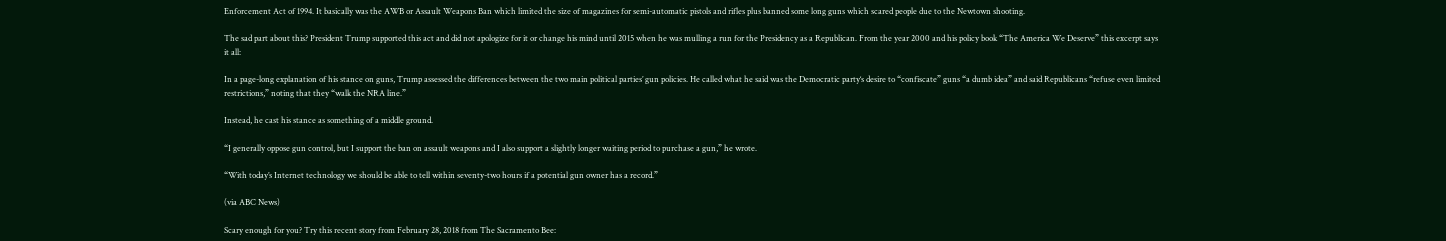Enforcement Act of 1994. It basically was the AWB or Assault Weapons Ban which limited the size of magazines for semi-automatic pistols and rifles plus banned some long guns which scared people due to the Newtown shooting.

The sad part about this? President Trump supported this act and did not apologize for it or change his mind until 2015 when he was mulling a run for the Presidency as a Republican. From the year 2000 and his policy book “The America We Deserve” this excerpt says it all:

In a page-long explanation of his stance on guns, Trump assessed the differences between the two main political parties’ gun policies. He called what he said was the Democratic party‘s desire to “confiscate” guns “a dumb idea” and said Republicans “refuse even limited restrictions,” noting that they “walk the NRA line.”

Instead, he cast his stance as something of a middle ground.

“I generally oppose gun control, but I support the ban on assault weapons and I also support a slightly longer waiting period to purchase a gun,” he wrote.

“With today’s Internet technology we should be able to tell within seventy-two hours if a potential gun owner has a record.”

(via ABC News)

Scary enough for you? Try this recent story from February 28, 2018 from The Sacramento Bee: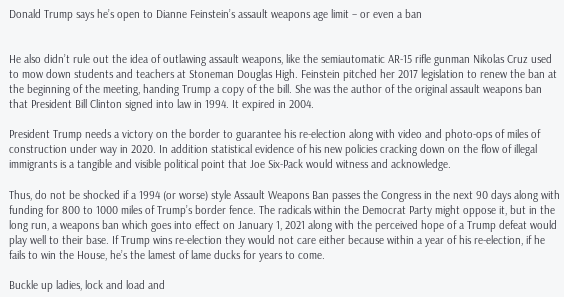Donald Trump says he’s open to Dianne Feinstein’s assault weapons age limit – or even a ban


He also didn’t rule out the idea of outlawing assault weapons, like the semiautomatic AR-15 rifle gunman Nikolas Cruz used to mow down students and teachers at Stoneman Douglas High. Feinstein pitched her 2017 legislation to renew the ban at the beginning of the meeting, handing Trump a copy of the bill. She was the author of the original assault weapons ban that President Bill Clinton signed into law in 1994. It expired in 2004.

President Trump needs a victory on the border to guarantee his re-election along with video and photo-ops of miles of construction under way in 2020. In addition statistical evidence of his new policies cracking down on the flow of illegal immigrants is a tangible and visible political point that Joe Six-Pack would witness and acknowledge.

Thus, do not be shocked if a 1994 (or worse) style Assault Weapons Ban passes the Congress in the next 90 days along with funding for 800 to 1000 miles of Trump’s border fence. The radicals within the Democrat Party might oppose it, but in the long run, a weapons ban which goes into effect on January 1, 2021 along with the perceived hope of a Trump defeat would play well to their base. If Trump wins re-election they would not care either because within a year of his re-election, if he fails to win the House, he’s the lamest of lame ducks for years to come.

Buckle up ladies, lock and load and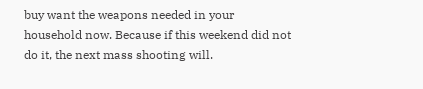buy want the weapons needed in your household now. Because if this weekend did not do it, the next mass shooting will.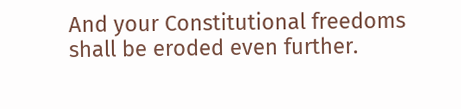And your Constitutional freedoms shall be eroded even further.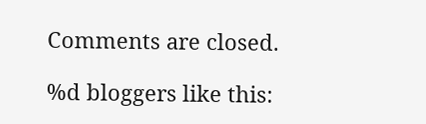Comments are closed.

%d bloggers like this: